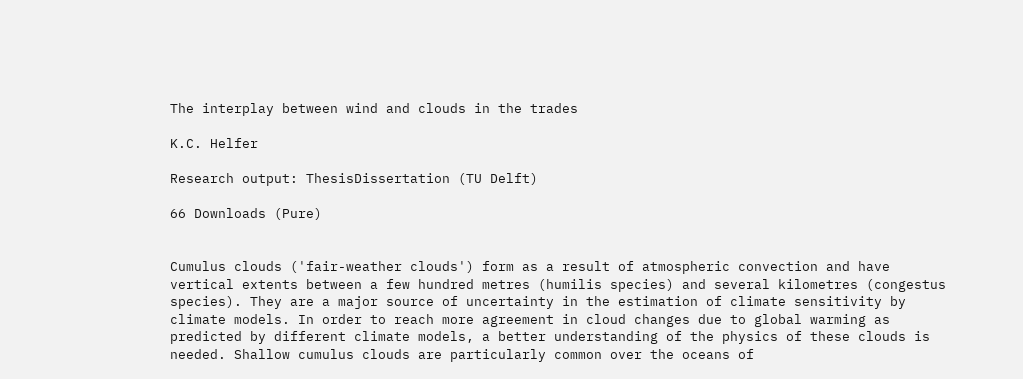The interplay between wind and clouds in the trades

K.C. Helfer

Research output: ThesisDissertation (TU Delft)

66 Downloads (Pure)


Cumulus clouds ('fair-weather clouds') form as a result of atmospheric convection and have vertical extents between a few hundred metres (humilis species) and several kilometres (congestus species). They are a major source of uncertainty in the estimation of climate sensitivity by climate models. In order to reach more agreement in cloud changes due to global warming as predicted by different climate models, a better understanding of the physics of these clouds is needed. Shallow cumulus clouds are particularly common over the oceans of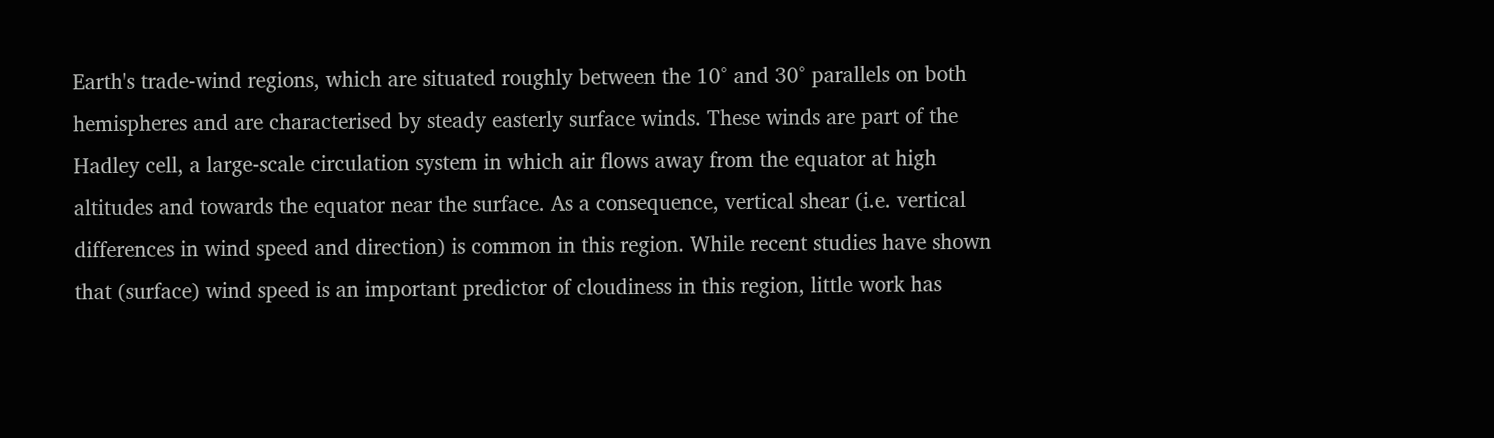Earth's trade-wind regions, which are situated roughly between the 10° and 30° parallels on both hemispheres and are characterised by steady easterly surface winds. These winds are part of the Hadley cell, a large-scale circulation system in which air flows away from the equator at high altitudes and towards the equator near the surface. As a consequence, vertical shear (i.e. vertical differences in wind speed and direction) is common in this region. While recent studies have shown that (surface) wind speed is an important predictor of cloudiness in this region, little work has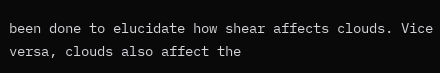been done to elucidate how shear affects clouds. Vice versa, clouds also affect the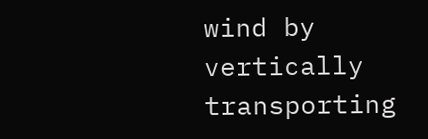wind by vertically transporting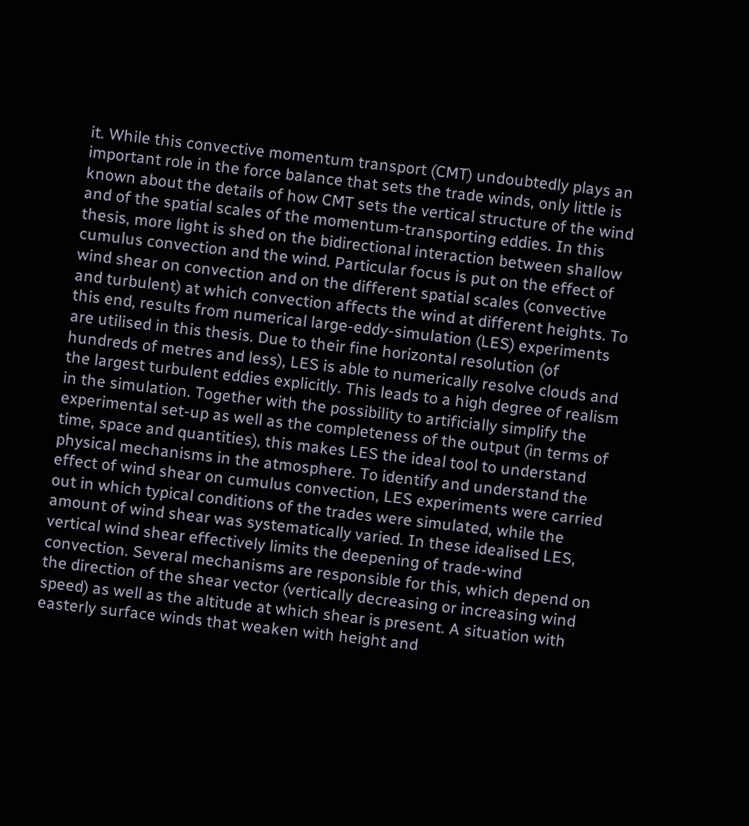it. While this convective momentum transport (CMT) undoubtedly plays an important role in the force balance that sets the trade winds, only little is known about the details of how CMT sets the vertical structure of the wind and of the spatial scales of the momentum-transporting eddies. In this thesis, more light is shed on the bidirectional interaction between shallow cumulus convection and the wind. Particular focus is put on the effect of wind shear on convection and on the different spatial scales (convective and turbulent) at which convection affects the wind at different heights. To this end, results from numerical large-eddy-simulation (LES) experiments are utilised in this thesis. Due to their fine horizontal resolution (of hundreds of metres and less), LES is able to numerically resolve clouds and the largest turbulent eddies explicitly. This leads to a high degree of realism in the simulation. Together with the possibility to artificially simplify the experimental set-up as well as the completeness of the output (in terms of time, space and quantities), this makes LES the ideal tool to understand physical mechanisms in the atmosphere. To identify and understand the effect of wind shear on cumulus convection, LES experiments were carried out in which typical conditions of the trades were simulated, while the amount of wind shear was systematically varied. In these idealised LES, vertical wind shear effectively limits the deepening of trade-wind convection. Several mechanisms are responsible for this, which depend on the direction of the shear vector (vertically decreasing or increasing wind speed) as well as the altitude at which shear is present. A situation with easterly surface winds that weaken with height and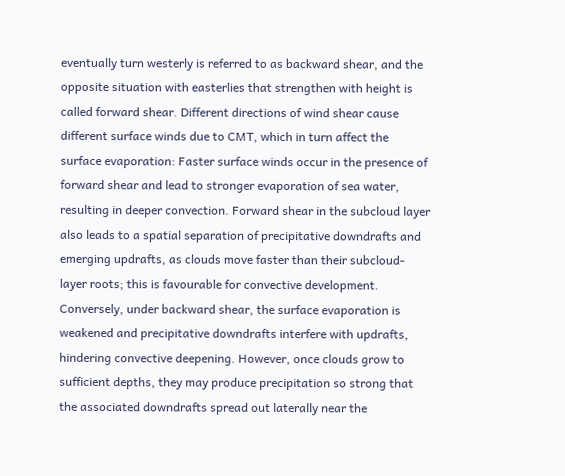eventually turn westerly is referred to as backward shear, and the opposite situation with easterlies that strengthen with height is called forward shear. Different directions of wind shear cause different surface winds due to CMT, which in turn affect the surface evaporation: Faster surface winds occur in the presence of forward shear and lead to stronger evaporation of sea water, resulting in deeper convection. Forward shear in the subcloud layer also leads to a spatial separation of precipitative downdrafts and emerging updrafts, as clouds move faster than their subcloud-layer roots; this is favourable for convective development. Conversely, under backward shear, the surface evaporation is weakened and precipitative downdrafts interfere with updrafts, hindering convective deepening. However, once clouds grow to sufficient depths, they may produce precipitation so strong that the associated downdrafts spread out laterally near the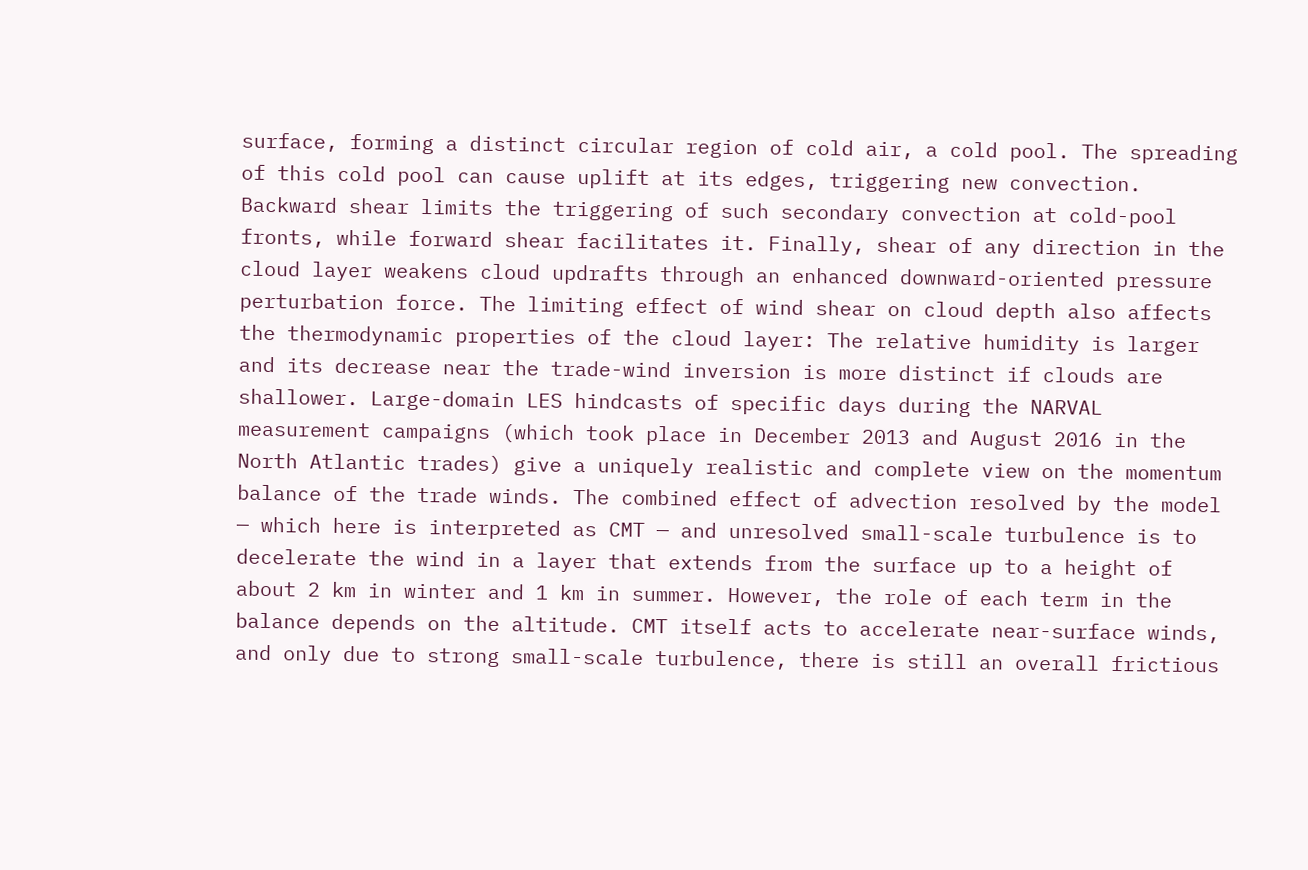surface, forming a distinct circular region of cold air, a cold pool. The spreading of this cold pool can cause uplift at its edges, triggering new convection. Backward shear limits the triggering of such secondary convection at cold-pool fronts, while forward shear facilitates it. Finally, shear of any direction in the cloud layer weakens cloud updrafts through an enhanced downward-oriented pressure perturbation force. The limiting effect of wind shear on cloud depth also affects the thermodynamic properties of the cloud layer: The relative humidity is larger and its decrease near the trade-wind inversion is more distinct if clouds are shallower. Large-domain LES hindcasts of specific days during the NARVAL measurement campaigns (which took place in December 2013 and August 2016 in the North Atlantic trades) give a uniquely realistic and complete view on the momentum balance of the trade winds. The combined effect of advection resolved by the model — which here is interpreted as CMT — and unresolved small-scale turbulence is to decelerate the wind in a layer that extends from the surface up to a height of about 2 km in winter and 1 km in summer. However, the role of each term in the balance depends on the altitude. CMT itself acts to accelerate near-surface winds, and only due to strong small-scale turbulence, there is still an overall frictious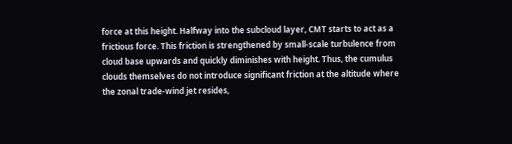force at this height. Halfway into the subcloud layer, CMT starts to act as a frictious force. This friction is strengthened by small-scale turbulence from cloud base upwards and quickly diminishes with height. Thus, the cumulus clouds themselves do not introduce significant friction at the altitude where the zonal trade-wind jet resides,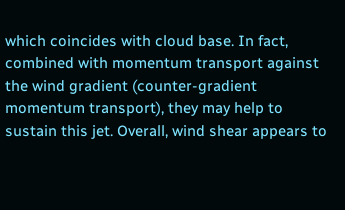which coincides with cloud base. In fact, combined with momentum transport against the wind gradient (counter-gradient momentum transport), they may help to sustain this jet. Overall, wind shear appears to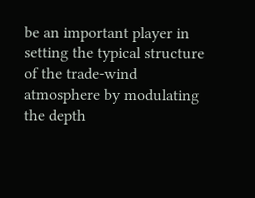be an important player in setting the typical structure of the trade-wind atmosphere by modulating the depth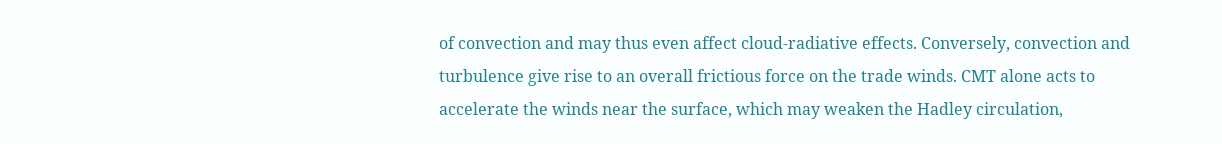of convection and may thus even affect cloud-radiative effects. Conversely, convection and turbulence give rise to an overall frictious force on the trade winds. CMT alone acts to accelerate the winds near the surface, which may weaken the Hadley circulation,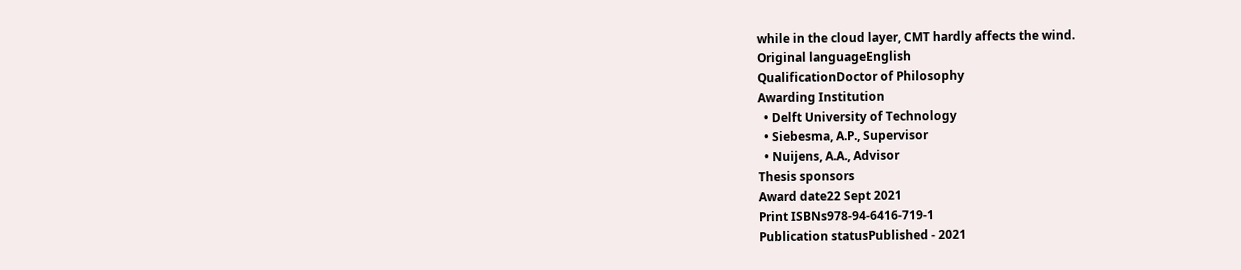while in the cloud layer, CMT hardly affects the wind.
Original languageEnglish
QualificationDoctor of Philosophy
Awarding Institution
  • Delft University of Technology
  • Siebesma, A.P., Supervisor
  • Nuijens, A.A., Advisor
Thesis sponsors
Award date22 Sept 2021
Print ISBNs978-94-6416-719-1
Publication statusPublished - 2021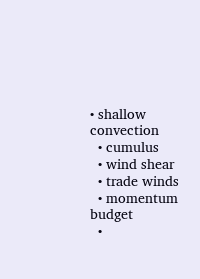• shallow convection
  • cumulus
  • wind shear
  • trade winds
  • momentum budget
  •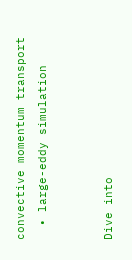convective momentum transport
  • large-eddy simulation


Dive into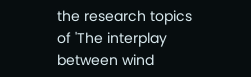the research topics of 'The interplay between wind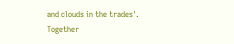and clouds in the trades'. Together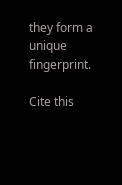they form a unique fingerprint.

Cite this